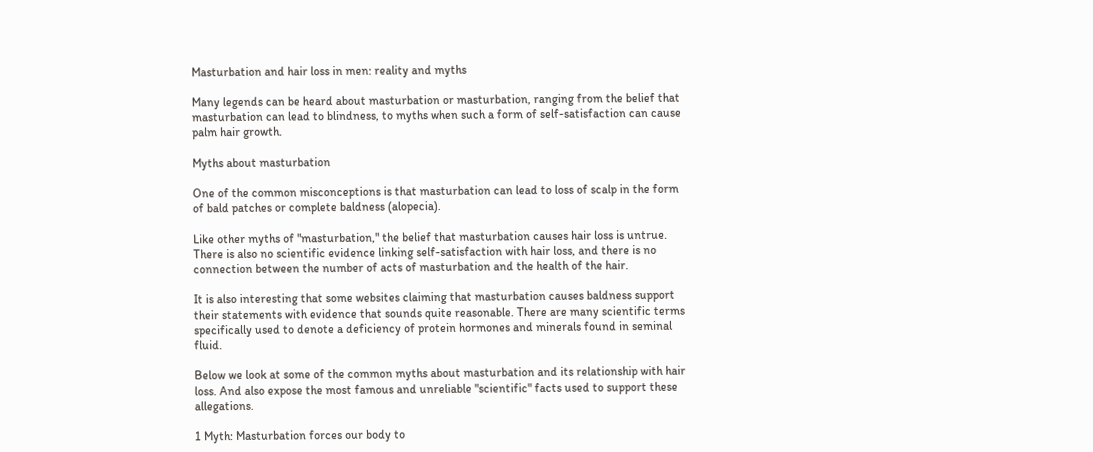Masturbation and hair loss in men: reality and myths

Many legends can be heard about masturbation or masturbation, ranging from the belief that masturbation can lead to blindness, to myths when such a form of self-satisfaction can cause palm hair growth.

Myths about masturbation

One of the common misconceptions is that masturbation can lead to loss of scalp in the form of bald patches or complete baldness (alopecia).

Like other myths of "masturbation," the belief that masturbation causes hair loss is untrue. There is also no scientific evidence linking self-satisfaction with hair loss, and there is no connection between the number of acts of masturbation and the health of the hair.

It is also interesting that some websites claiming that masturbation causes baldness support their statements with evidence that sounds quite reasonable. There are many scientific terms specifically used to denote a deficiency of protein hormones and minerals found in seminal fluid.

Below we look at some of the common myths about masturbation and its relationship with hair loss. And also expose the most famous and unreliable "scientific" facts used to support these allegations.

1 Myth: Masturbation forces our body to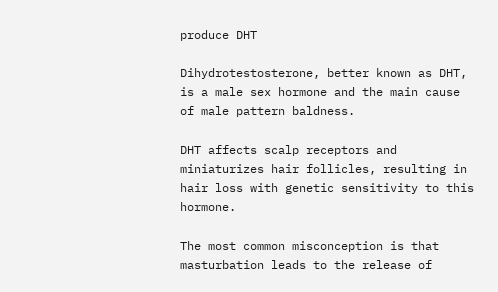produce DHT

Dihydrotestosterone, better known as DHT, is a male sex hormone and the main cause of male pattern baldness.

DHT affects scalp receptors and miniaturizes hair follicles, resulting in hair loss with genetic sensitivity to this hormone.

The most common misconception is that masturbation leads to the release of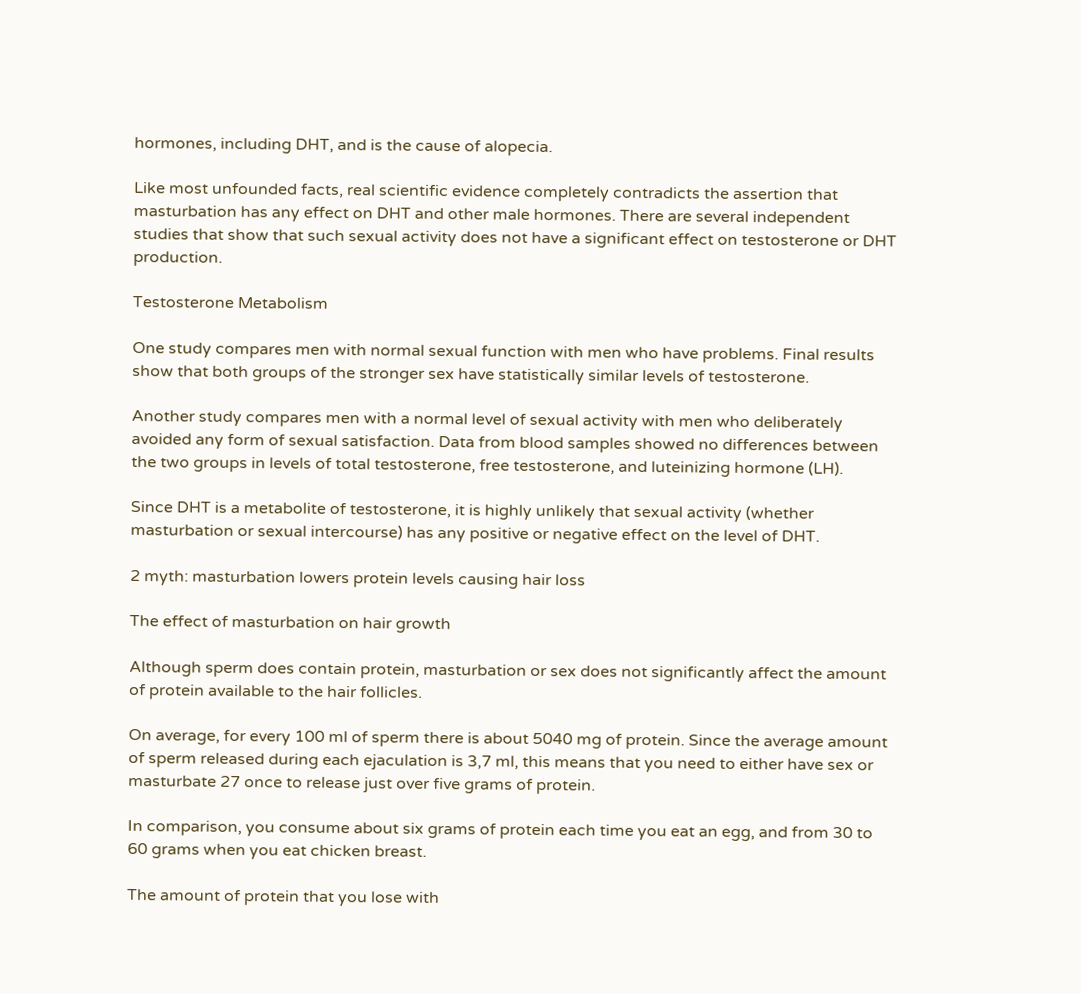hormones, including DHT, and is the cause of alopecia.

Like most unfounded facts, real scientific evidence completely contradicts the assertion that masturbation has any effect on DHT and other male hormones. There are several independent studies that show that such sexual activity does not have a significant effect on testosterone or DHT production.

Testosterone Metabolism

One study compares men with normal sexual function with men who have problems. Final results show that both groups of the stronger sex have statistically similar levels of testosterone.

Another study compares men with a normal level of sexual activity with men who deliberately avoided any form of sexual satisfaction. Data from blood samples showed no differences between the two groups in levels of total testosterone, free testosterone, and luteinizing hormone (LH).

Since DHT is a metabolite of testosterone, it is highly unlikely that sexual activity (whether masturbation or sexual intercourse) has any positive or negative effect on the level of DHT.

2 myth: masturbation lowers protein levels causing hair loss

The effect of masturbation on hair growth

Although sperm does contain protein, masturbation or sex does not significantly affect the amount of protein available to the hair follicles.

On average, for every 100 ml of sperm there is about 5040 mg of protein. Since the average amount of sperm released during each ejaculation is 3,7 ml, this means that you need to either have sex or masturbate 27 once to release just over five grams of protein.

In comparison, you consume about six grams of protein each time you eat an egg, and from 30 to 60 grams when you eat chicken breast.

The amount of protein that you lose with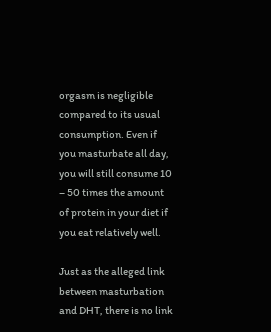orgasm is negligible compared to its usual consumption. Even if you masturbate all day, you will still consume 10 – 50 times the amount of protein in your diet if you eat relatively well.

Just as the alleged link between masturbation and DHT, there is no link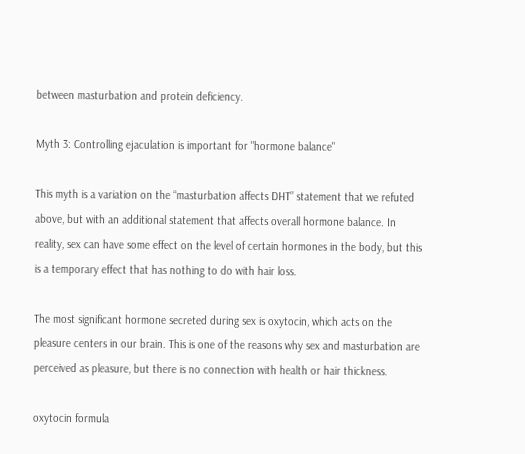between masturbation and protein deficiency.

Myth 3: Controlling ejaculation is important for "hormone balance"

This myth is a variation on the “masturbation affects DHT” statement that we refuted above, but with an additional statement that affects overall hormone balance. In reality, sex can have some effect on the level of certain hormones in the body, but this is a temporary effect that has nothing to do with hair loss.

The most significant hormone secreted during sex is oxytocin, which acts on the pleasure centers in our brain. This is one of the reasons why sex and masturbation are perceived as pleasure, but there is no connection with health or hair thickness.

oxytocin formula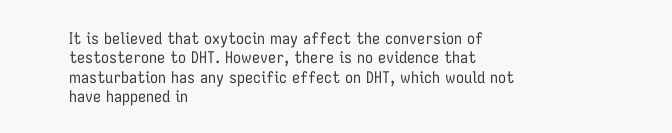It is believed that oxytocin may affect the conversion of testosterone to DHT. However, there is no evidence that masturbation has any specific effect on DHT, which would not have happened in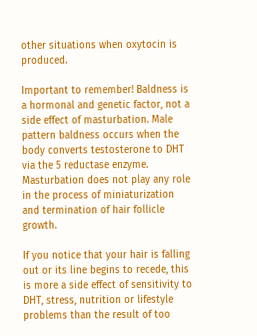other situations when oxytocin is produced.

Important to remember! Baldness is a hormonal and genetic factor, not a side effect of masturbation. Male pattern baldness occurs when the body converts testosterone to DHT via the 5 reductase enzyme. Masturbation does not play any role in the process of miniaturization and termination of hair follicle growth.

If you notice that your hair is falling out or its line begins to recede, this is more a side effect of sensitivity to DHT, stress, nutrition or lifestyle problems than the result of too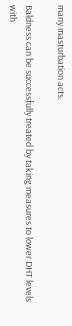many masturbation acts.

Baldness can be successfully treated by taking measures to lower DHT levels with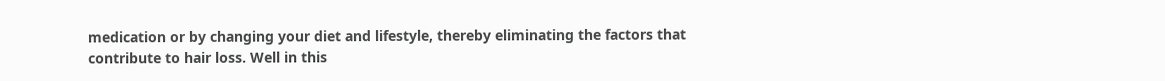medication or by changing your diet and lifestyle, thereby eliminating the factors that contribute to hair loss. Well in this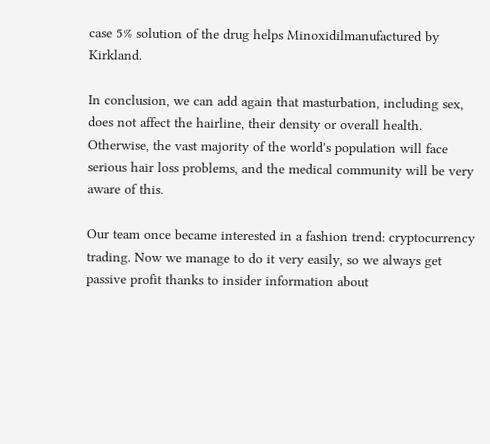case 5% solution of the drug helps Minoxidilmanufactured by Kirkland.

In conclusion, we can add again that masturbation, including sex, does not affect the hairline, their density or overall health. Otherwise, the vast majority of the world's population will face serious hair loss problems, and the medical community will be very aware of this.

Our team once became interested in a fashion trend: cryptocurrency trading. Now we manage to do it very easily, so we always get passive profit thanks to insider information about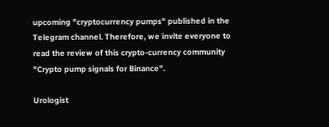upcoming "cryptocurrency pumps" published in the Telegram channel. Therefore, we invite everyone to read the review of this crypto-currency community "Crypto pump signals for Binance".

Urologist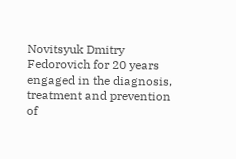Novitsyuk Dmitry Fedorovich for 20 years engaged in the diagnosis, treatment and prevention of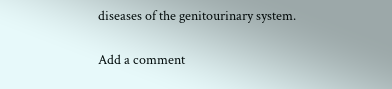diseases of the genitourinary system.

Add a comment